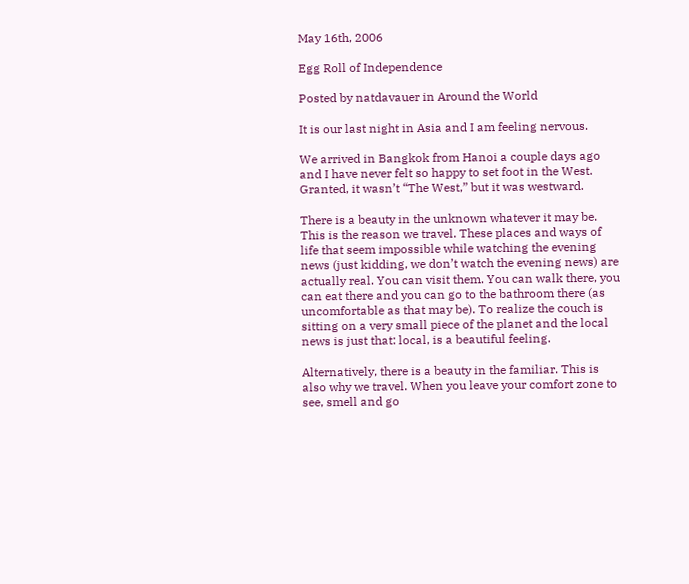May 16th, 2006

Egg Roll of Independence

Posted by natdavauer in Around the World

It is our last night in Asia and I am feeling nervous.

We arrived in Bangkok from Hanoi a couple days ago and I have never felt so happy to set foot in the West. Granted, it wasn’t “The West,” but it was westward.

There is a beauty in the unknown whatever it may be. This is the reason we travel. These places and ways of life that seem impossible while watching the evening news (just kidding, we don’t watch the evening news) are actually real. You can visit them. You can walk there, you can eat there and you can go to the bathroom there (as uncomfortable as that may be). To realize the couch is sitting on a very small piece of the planet and the local news is just that: local, is a beautiful feeling.

Alternatively, there is a beauty in the familiar. This is also why we travel. When you leave your comfort zone to see, smell and go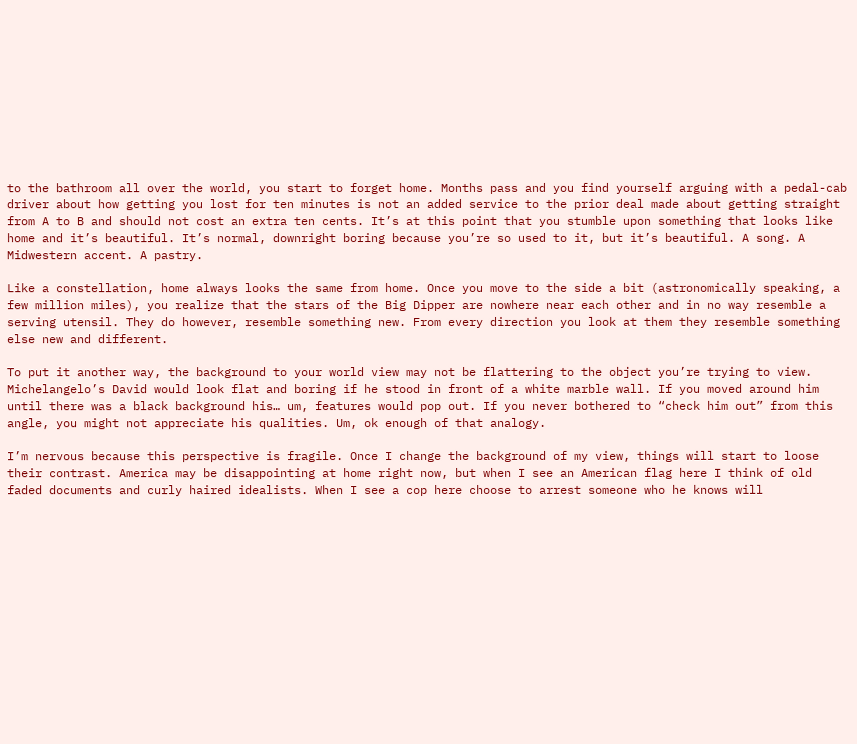to the bathroom all over the world, you start to forget home. Months pass and you find yourself arguing with a pedal-cab driver about how getting you lost for ten minutes is not an added service to the prior deal made about getting straight from A to B and should not cost an extra ten cents. It’s at this point that you stumble upon something that looks like home and it’s beautiful. It’s normal, downright boring because you’re so used to it, but it’s beautiful. A song. A Midwestern accent. A pastry.

Like a constellation, home always looks the same from home. Once you move to the side a bit (astronomically speaking, a few million miles), you realize that the stars of the Big Dipper are nowhere near each other and in no way resemble a serving utensil. They do however, resemble something new. From every direction you look at them they resemble something else new and different.

To put it another way, the background to your world view may not be flattering to the object you’re trying to view. Michelangelo’s David would look flat and boring if he stood in front of a white marble wall. If you moved around him until there was a black background his… um, features would pop out. If you never bothered to “check him out” from this angle, you might not appreciate his qualities. Um, ok enough of that analogy.

I’m nervous because this perspective is fragile. Once I change the background of my view, things will start to loose their contrast. America may be disappointing at home right now, but when I see an American flag here I think of old faded documents and curly haired idealists. When I see a cop here choose to arrest someone who he knows will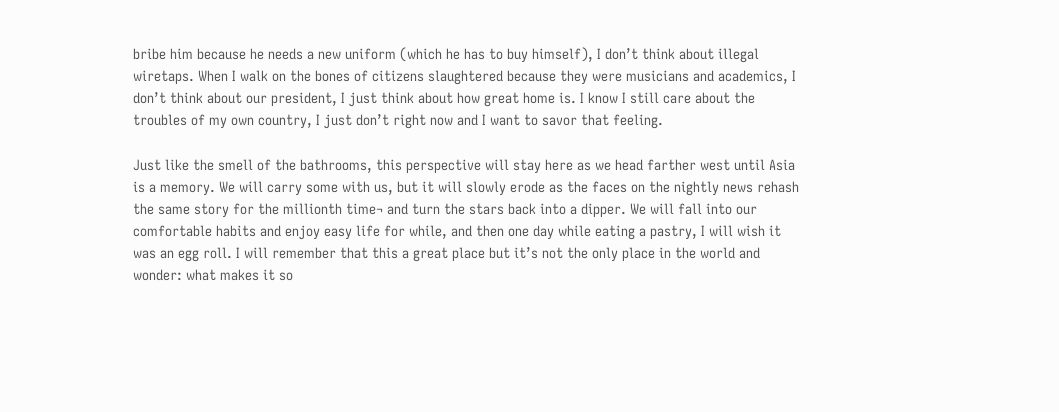bribe him because he needs a new uniform (which he has to buy himself), I don’t think about illegal wiretaps. When I walk on the bones of citizens slaughtered because they were musicians and academics, I don’t think about our president, I just think about how great home is. I know I still care about the troubles of my own country, I just don’t right now and I want to savor that feeling.

Just like the smell of the bathrooms, this perspective will stay here as we head farther west until Asia is a memory. We will carry some with us, but it will slowly erode as the faces on the nightly news rehash the same story for the millionth time¬ and turn the stars back into a dipper. We will fall into our comfortable habits and enjoy easy life for while, and then one day while eating a pastry, I will wish it was an egg roll. I will remember that this a great place but it’s not the only place in the world and wonder: what makes it so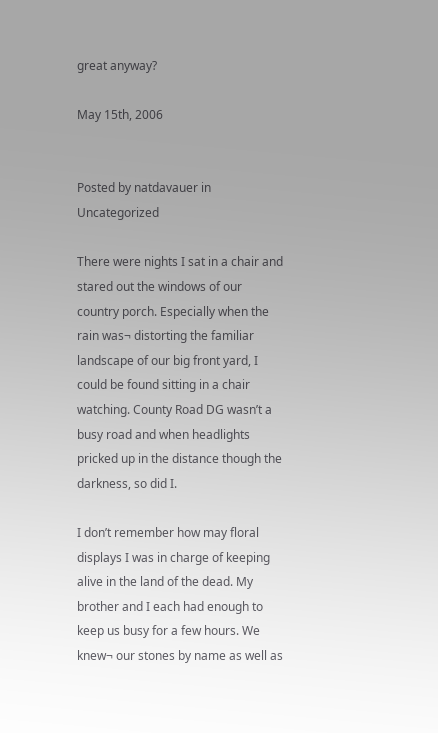great anyway?

May 15th, 2006


Posted by natdavauer in Uncategorized

There were nights I sat in a chair and stared out the windows of our country porch. Especially when the rain was¬ distorting the familiar landscape of our big front yard, I could be found sitting in a chair watching. County Road DG wasn’t a busy road and when headlights pricked up in the distance though the darkness, so did I.

I don’t remember how may floral displays I was in charge of keeping alive in the land of the dead. My brother and I each had enough to keep us busy for a few hours. We knew¬ our stones by name as well as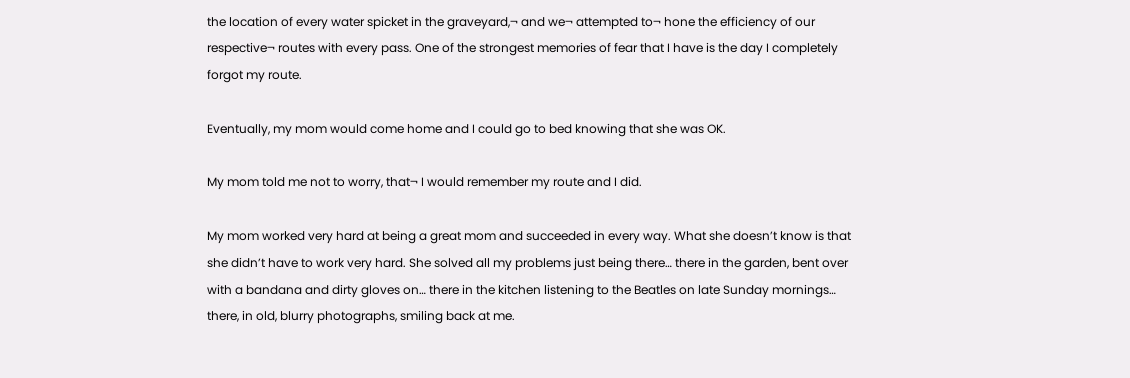the location of every water spicket in the graveyard,¬ and we¬ attempted to¬ hone the efficiency of our respective¬ routes with every pass. One of the strongest memories of fear that I have is the day I completely forgot my route.

Eventually, my mom would come home and I could go to bed knowing that she was OK.

My mom told me not to worry, that¬ I would remember my route and I did.

My mom worked very hard at being a great mom and succeeded in every way. What she doesn’t know is that she didn’t have to work very hard. She solved all my problems just being there… there in the garden, bent over with a bandana and dirty gloves on… there in the kitchen listening to the Beatles on late Sunday mornings… there, in old, blurry photographs, smiling back at me.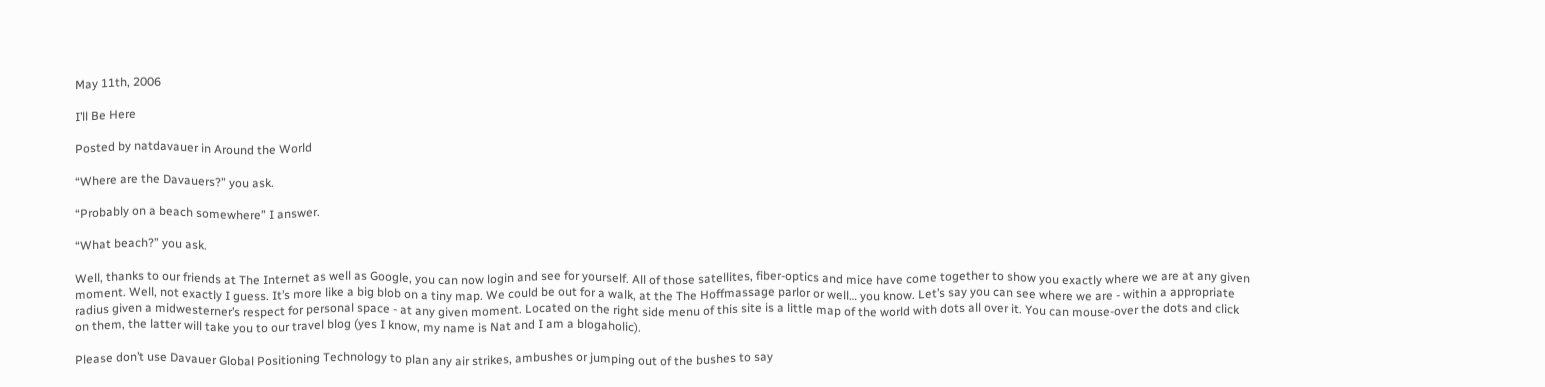May 11th, 2006

I’ll Be Here

Posted by natdavauer in Around the World

“Where are the Davauers?” you ask.

“Probably on a beach somewhere” I answer.

“What beach?” you ask.

Well, thanks to our friends at The Internet as well as Google, you can now login and see for yourself. All of those satellites, fiber-optics and mice have come together to show you exactly where we are at any given moment. Well, not exactly I guess. It’s more like a big blob on a tiny map. We could be out for a walk, at the The Hoffmassage parlor or well… you know. Let’s say you can see where we are - within a appropriate radius given a midwesterner’s respect for personal space - at any given moment. Located on the right side menu of this site is a little map of the world with dots all over it. You can mouse-over the dots and click on them, the latter will take you to our travel blog (yes I know, my name is Nat and I am a blogaholic).

Please don’t use Davauer Global Positioning Technology to plan any air strikes, ambushes or jumping out of the bushes to say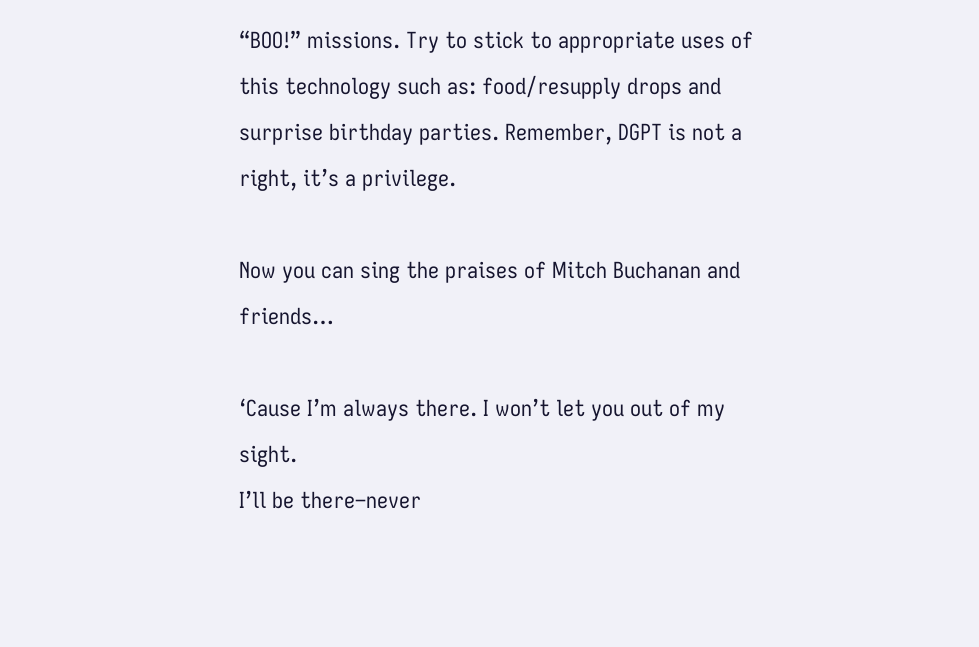“BOO!” missions. Try to stick to appropriate uses of this technology such as: food/resupply drops and surprise birthday parties. Remember, DGPT is not a right, it’s a privilege.

Now you can sing the praises of Mitch Buchanan and friends…

‘Cause I’m always there. I won’t let you out of my sight.
I’ll be there–never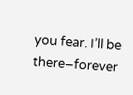you fear. I’ll be there–forever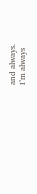and always.
I’m always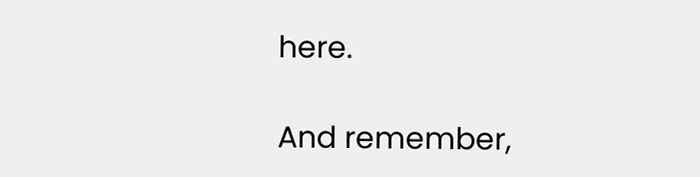here.

And remember,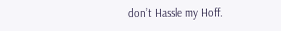don’t Hassle my Hoff.